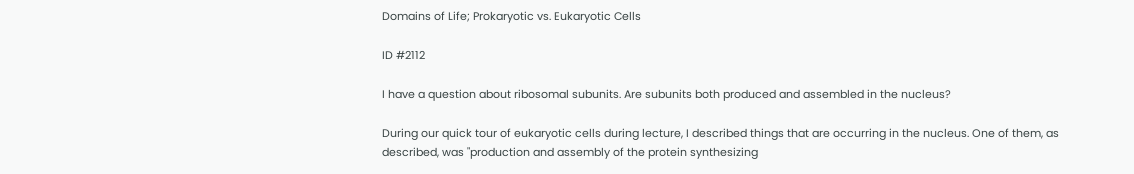Domains of Life; Prokaryotic vs. Eukaryotic Cells

ID #2112

I have a question about ribosomal subunits. Are subunits both produced and assembled in the nucleus?

During our quick tour of eukaryotic cells during lecture, I described things that are occurring in the nucleus. One of them, as described, was "production and assembly of the protein synthesizing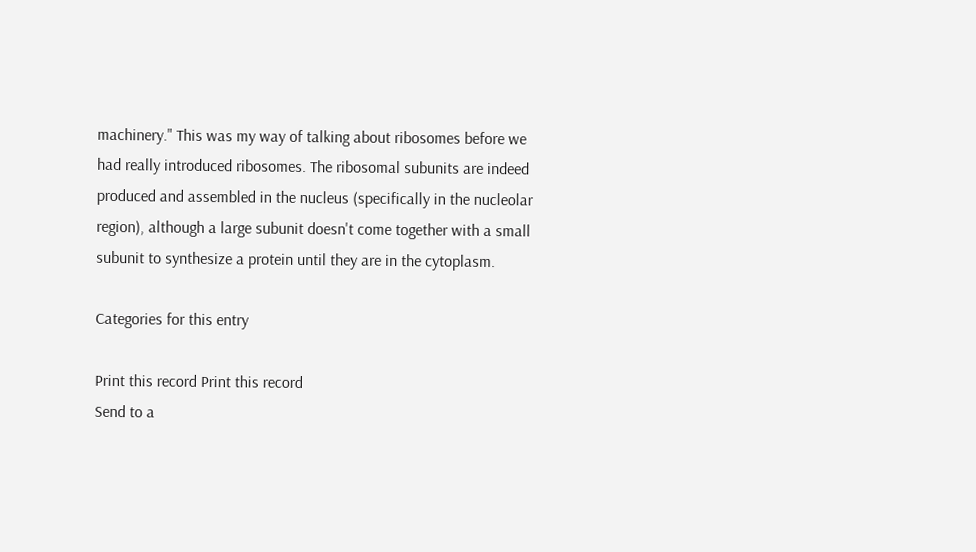machinery." This was my way of talking about ribosomes before we had really introduced ribosomes. The ribosomal subunits are indeed produced and assembled in the nucleus (specifically in the nucleolar region), although a large subunit doesn't come together with a small subunit to synthesize a protein until they are in the cytoplasm.

Categories for this entry

Print this record Print this record
Send to a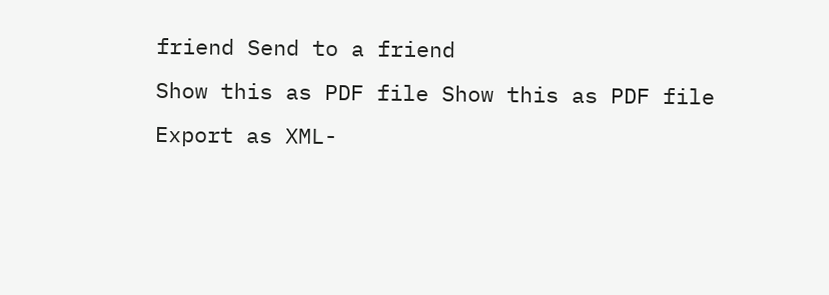friend Send to a friend
Show this as PDF file Show this as PDF file
Export as XML-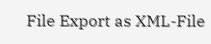File Export as XML-File